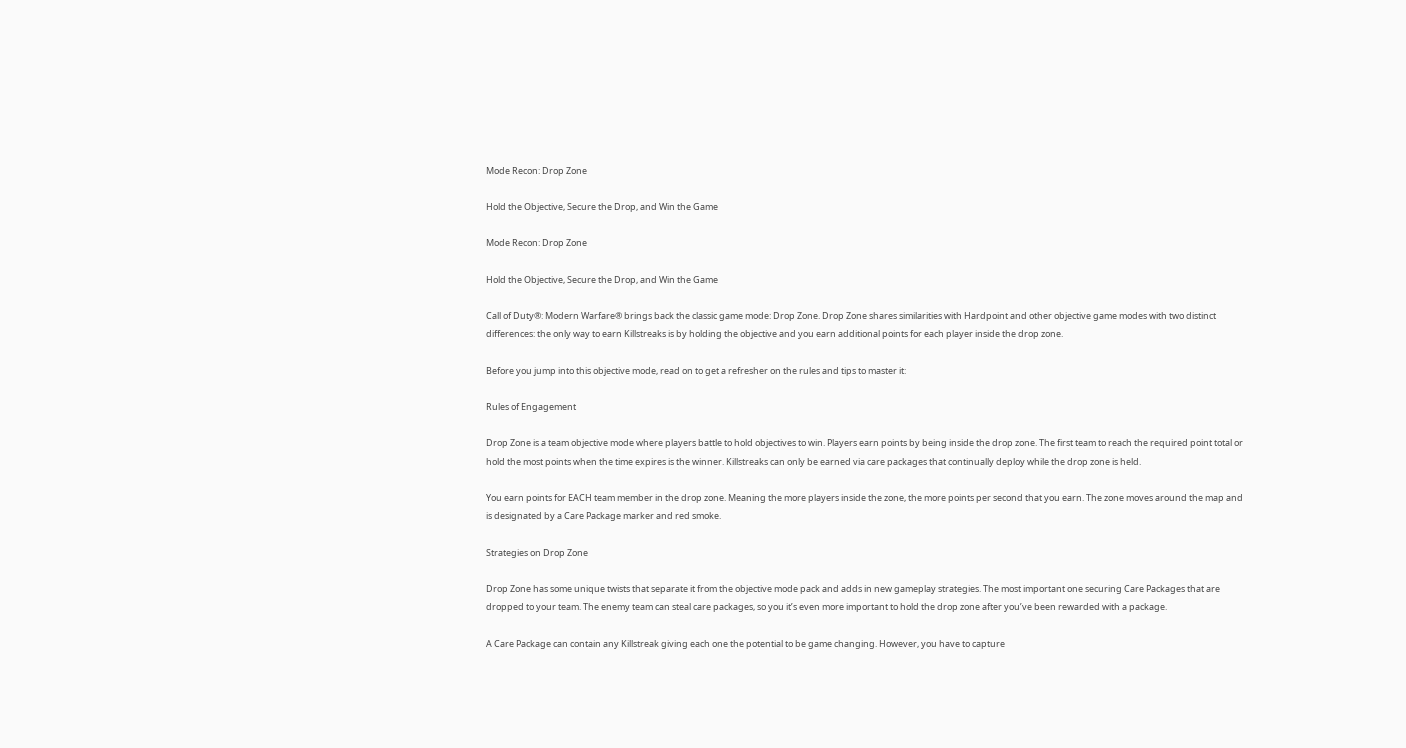Mode Recon: Drop Zone

Hold the Objective, Secure the Drop, and Win the Game

Mode Recon: Drop Zone

Hold the Objective, Secure the Drop, and Win the Game

Call of Duty®: Modern Warfare® brings back the classic game mode: Drop Zone. Drop Zone shares similarities with Hardpoint and other objective game modes with two distinct differences: the only way to earn Killstreaks is by holding the objective and you earn additional points for each player inside the drop zone.

Before you jump into this objective mode, read on to get a refresher on the rules and tips to master it:

Rules of Engagement

Drop Zone is a team objective mode where players battle to hold objectives to win. Players earn points by being inside the drop zone. The first team to reach the required point total or hold the most points when the time expires is the winner. Killstreaks can only be earned via care packages that continually deploy while the drop zone is held.

You earn points for EACH team member in the drop zone. Meaning the more players inside the zone, the more points per second that you earn. The zone moves around the map and is designated by a Care Package marker and red smoke.

Strategies on Drop Zone

Drop Zone has some unique twists that separate it from the objective mode pack and adds in new gameplay strategies. The most important one securing Care Packages that are dropped to your team. The enemy team can steal care packages, so you it’s even more important to hold the drop zone after you’ve been rewarded with a package.

A Care Package can contain any Killstreak giving each one the potential to be game changing. However, you have to capture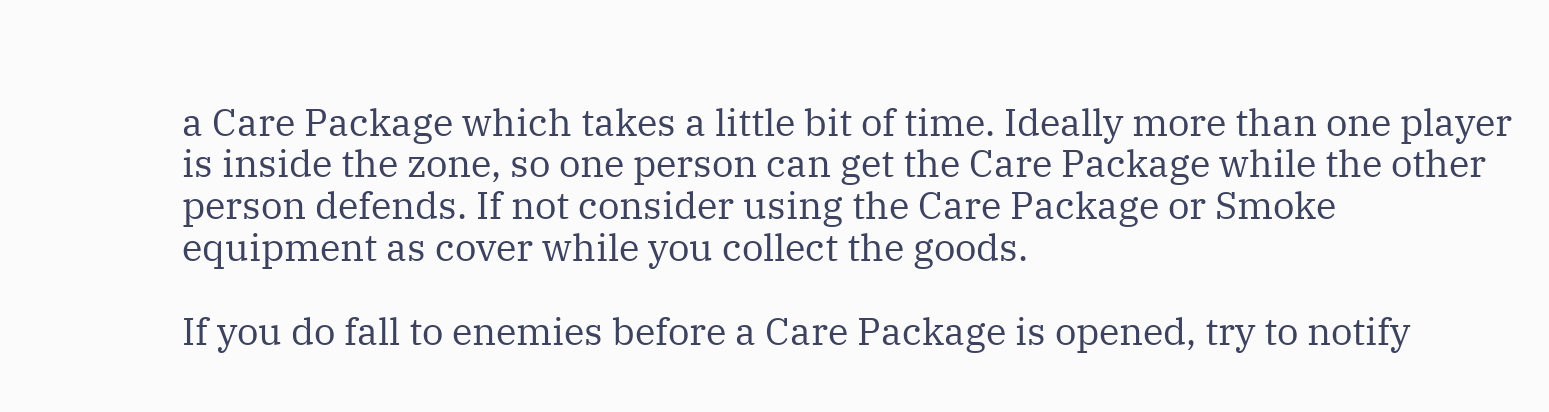a Care Package which takes a little bit of time. Ideally more than one player is inside the zone, so one person can get the Care Package while the other person defends. If not consider using the Care Package or Smoke equipment as cover while you collect the goods.

If you do fall to enemies before a Care Package is opened, try to notify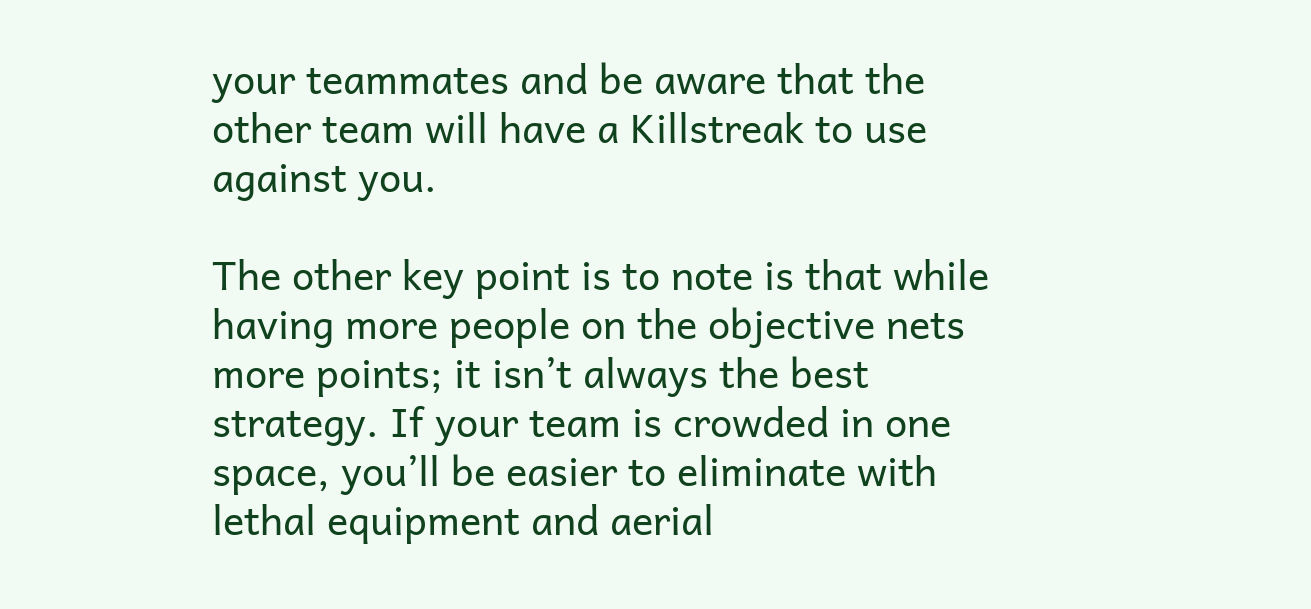your teammates and be aware that the other team will have a Killstreak to use against you.

The other key point is to note is that while having more people on the objective nets more points; it isn’t always the best strategy. If your team is crowded in one space, you’ll be easier to eliminate with lethal equipment and aerial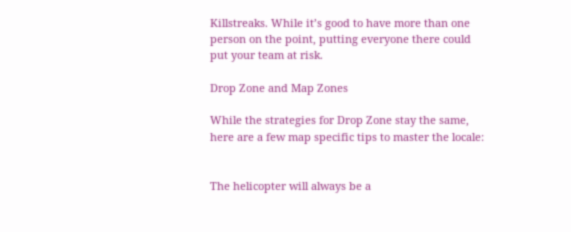Killstreaks. While it’s good to have more than one person on the point, putting everyone there could put your team at risk.

Drop Zone and Map Zones

While the strategies for Drop Zone stay the same, here are a few map specific tips to master the locale:


The helicopter will always be a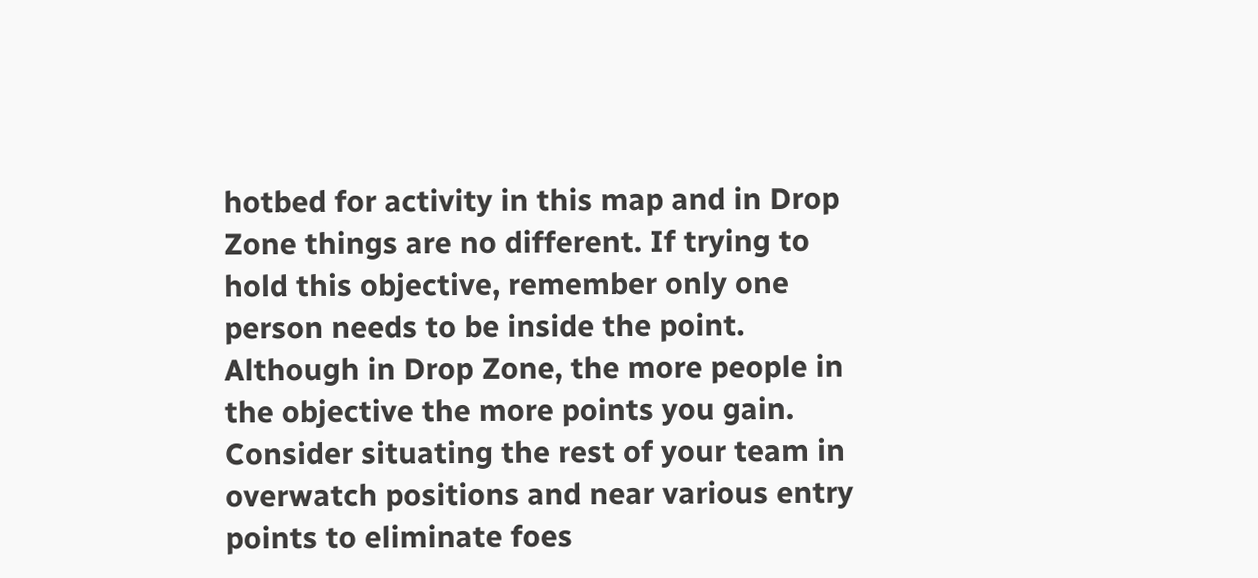hotbed for activity in this map and in Drop Zone things are no different. If trying to hold this objective, remember only one person needs to be inside the point. Although in Drop Zone, the more people in the objective the more points you gain. Consider situating the rest of your team in overwatch positions and near various entry points to eliminate foes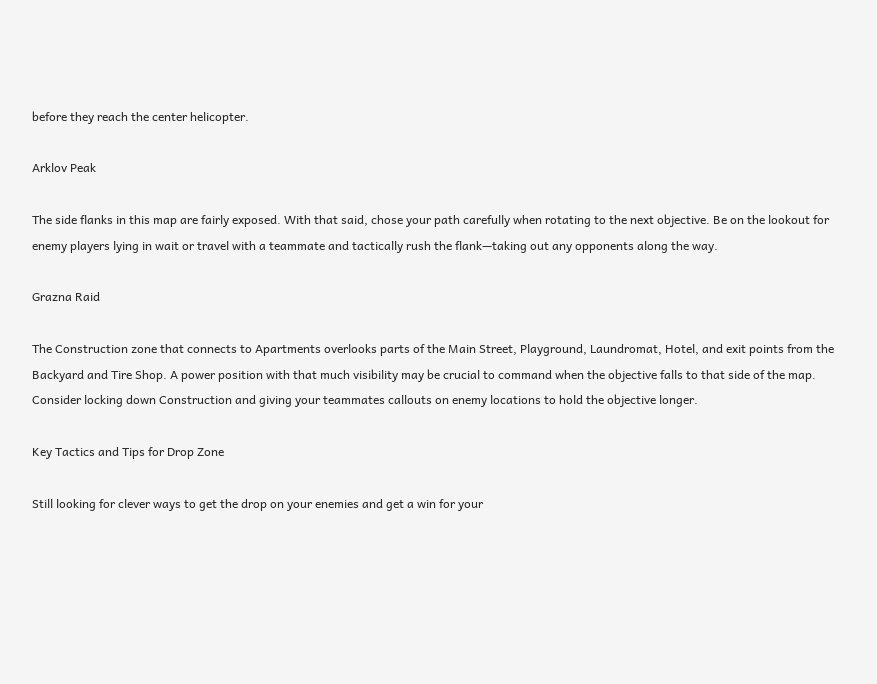before they reach the center helicopter.

Arklov Peak

The side flanks in this map are fairly exposed. With that said, chose your path carefully when rotating to the next objective. Be on the lookout for enemy players lying in wait or travel with a teammate and tactically rush the flank—taking out any opponents along the way.

Grazna Raid

The Construction zone that connects to Apartments overlooks parts of the Main Street, Playground, Laundromat, Hotel, and exit points from the Backyard and Tire Shop. A power position with that much visibility may be crucial to command when the objective falls to that side of the map. Consider locking down Construction and giving your teammates callouts on enemy locations to hold the objective longer.

Key Tactics and Tips for Drop Zone

Still looking for clever ways to get the drop on your enemies and get a win for your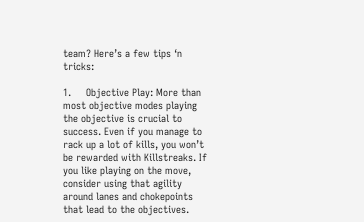team? Here’s a few tips ‘n tricks:

1.     Objective Play: More than most objective modes playing the objective is crucial to success. Even if you manage to rack up a lot of kills, you won’t be rewarded with Killstreaks. If you like playing on the move, consider using that agility around lanes and chokepoints that lead to the objectives.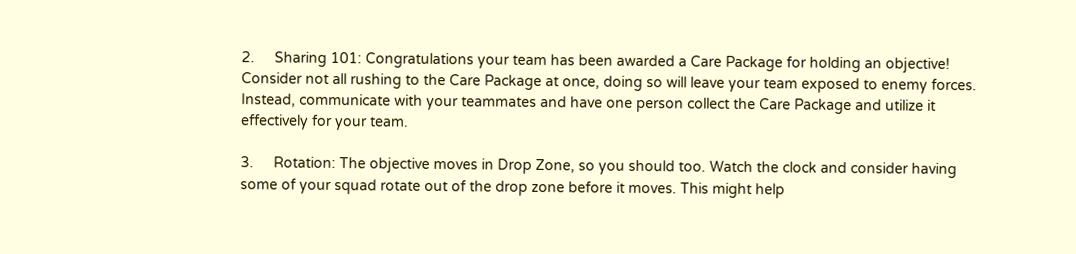2.     Sharing 101: Congratulations your team has been awarded a Care Package for holding an objective! Consider not all rushing to the Care Package at once, doing so will leave your team exposed to enemy forces. Instead, communicate with your teammates and have one person collect the Care Package and utilize it effectively for your team.

3.     Rotation: The objective moves in Drop Zone, so you should too. Watch the clock and consider having some of your squad rotate out of the drop zone before it moves. This might help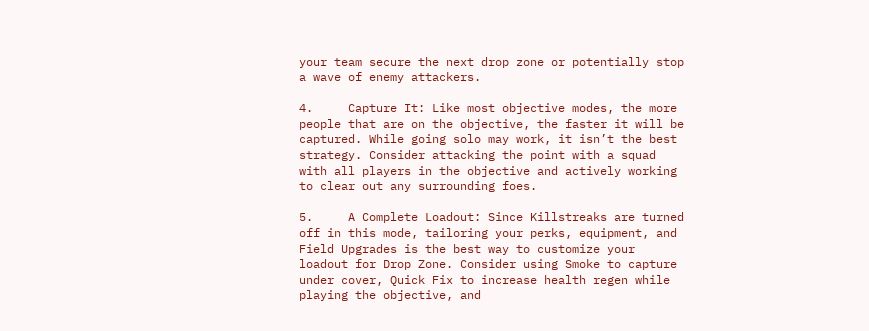your team secure the next drop zone or potentially stop a wave of enemy attackers.

4.     Capture It: Like most objective modes, the more people that are on the objective, the faster it will be captured. While going solo may work, it isn’t the best strategy. Consider attacking the point with a squad with all players in the objective and actively working to clear out any surrounding foes.

5.     A Complete Loadout: Since Killstreaks are turned off in this mode, tailoring your perks, equipment, and Field Upgrades is the best way to customize your loadout for Drop Zone. Consider using Smoke to capture under cover, Quick Fix to increase health regen while playing the objective, and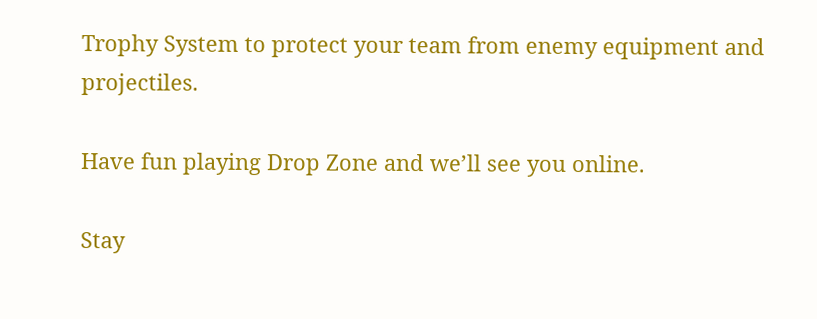Trophy System to protect your team from enemy equipment and projectiles.

Have fun playing Drop Zone and we’ll see you online.

Stay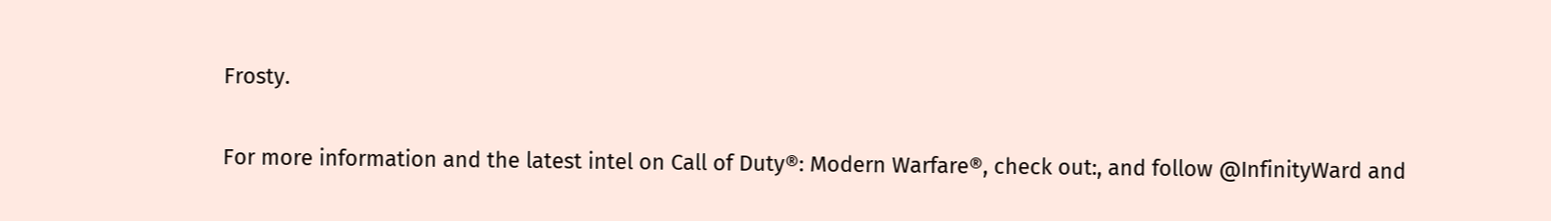Frosty.

For more information and the latest intel on Call of Duty®: Modern Warfare®, check out:, and follow @InfinityWard and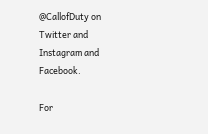@CallofDuty on Twitter and Instagram and Facebook.

For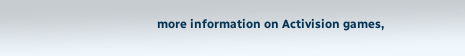more information on Activision games,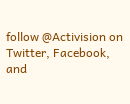follow @Activision on Twitter, Facebook, and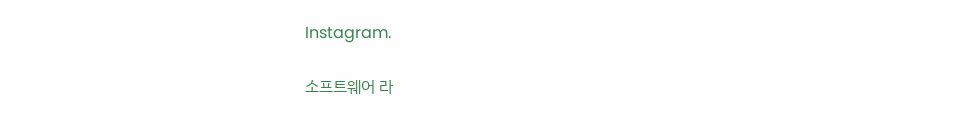Instagram.

소프트웨어 라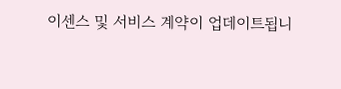이센스 및 서비스 계약이 업데이트됩니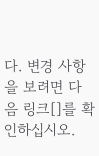다. 변경 사항을 보려면 다음 링크[]를 확인하십시오.